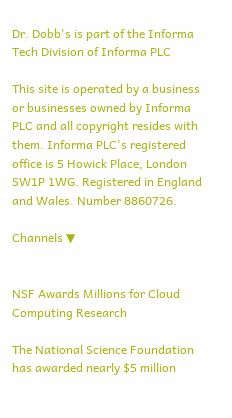Dr. Dobb's is part of the Informa Tech Division of Informa PLC

This site is operated by a business or businesses owned by Informa PLC and all copyright resides with them. Informa PLC's registered office is 5 Howick Place, London SW1P 1WG. Registered in England and Wales. Number 8860726.

Channels ▼


NSF Awards Millions for Cloud Computing Research

The National Science Foundation has awarded nearly $5 million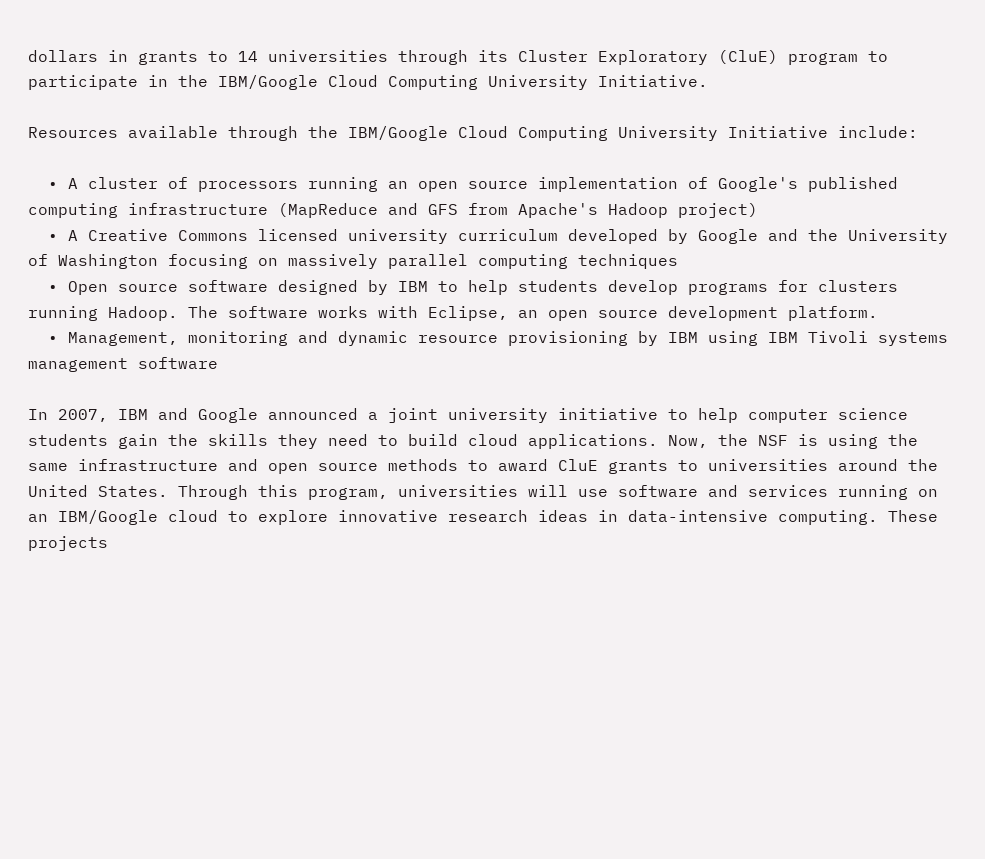dollars in grants to 14 universities through its Cluster Exploratory (CluE) program to participate in the IBM/Google Cloud Computing University Initiative.

Resources available through the IBM/Google Cloud Computing University Initiative include:

  • A cluster of processors running an open source implementation of Google's published computing infrastructure (MapReduce and GFS from Apache's Hadoop project)
  • A Creative Commons licensed university curriculum developed by Google and the University of Washington focusing on massively parallel computing techniques
  • Open source software designed by IBM to help students develop programs for clusters running Hadoop. The software works with Eclipse, an open source development platform.
  • Management, monitoring and dynamic resource provisioning by IBM using IBM Tivoli systems management software

In 2007, IBM and Google announced a joint university initiative to help computer science students gain the skills they need to build cloud applications. Now, the NSF is using the same infrastructure and open source methods to award CluE grants to universities around the United States. Through this program, universities will use software and services running on an IBM/Google cloud to explore innovative research ideas in data-intensive computing. These projects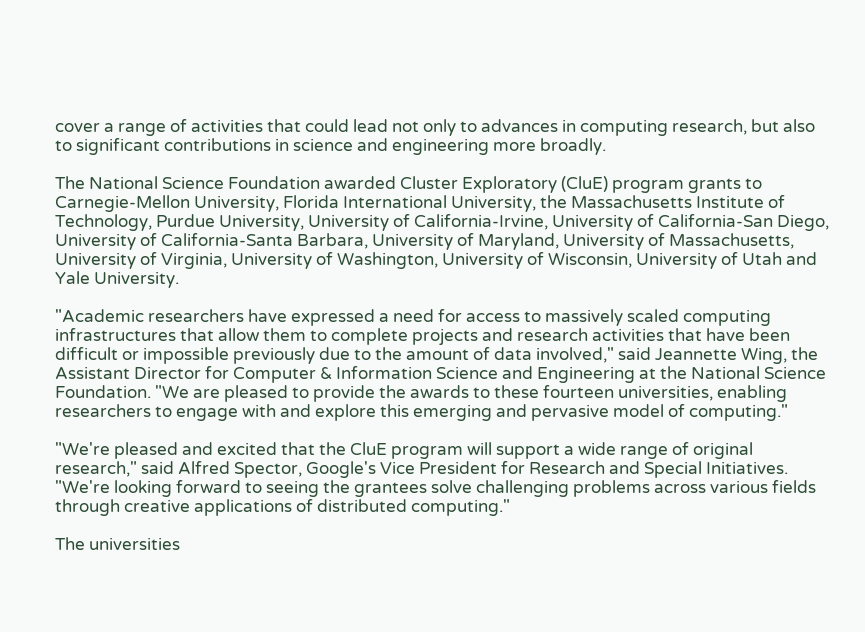cover a range of activities that could lead not only to advances in computing research, but also to significant contributions in science and engineering more broadly.

The National Science Foundation awarded Cluster Exploratory (CluE) program grants to Carnegie-Mellon University, Florida International University, the Massachusetts Institute of Technology, Purdue University, University of California-Irvine, University of California-San Diego, University of California-Santa Barbara, University of Maryland, University of Massachusetts, University of Virginia, University of Washington, University of Wisconsin, University of Utah and Yale University.

"Academic researchers have expressed a need for access to massively scaled computing infrastructures that allow them to complete projects and research activities that have been difficult or impossible previously due to the amount of data involved," said Jeannette Wing, the Assistant Director for Computer & Information Science and Engineering at the National Science Foundation. "We are pleased to provide the awards to these fourteen universities, enabling researchers to engage with and explore this emerging and pervasive model of computing."

"We're pleased and excited that the CluE program will support a wide range of original research," said Alfred Spector, Google's Vice President for Research and Special Initiatives. "We're looking forward to seeing the grantees solve challenging problems across various fields through creative applications of distributed computing."

The universities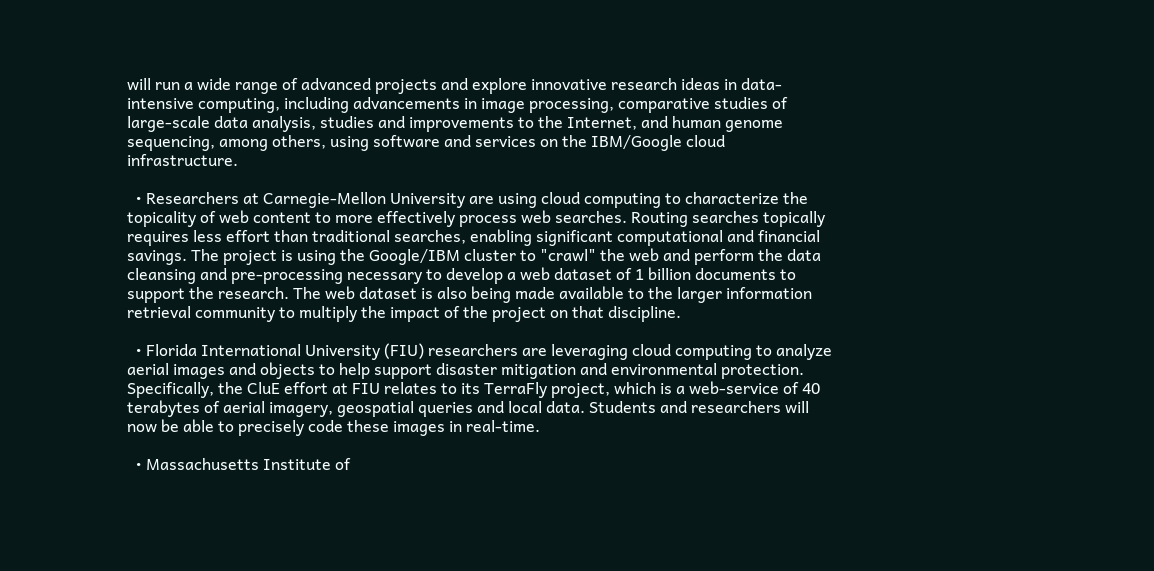will run a wide range of advanced projects and explore innovative research ideas in data-intensive computing, including advancements in image processing, comparative studies of large-scale data analysis, studies and improvements to the Internet, and human genome sequencing, among others, using software and services on the IBM/Google cloud infrastructure.

  • Researchers at Carnegie-Mellon University are using cloud computing to characterize the topicality of web content to more effectively process web searches. Routing searches topically requires less effort than traditional searches, enabling significant computational and financial savings. The project is using the Google/IBM cluster to "crawl" the web and perform the data cleansing and pre-processing necessary to develop a web dataset of 1 billion documents to support the research. The web dataset is also being made available to the larger information retrieval community to multiply the impact of the project on that discipline.

  • Florida International University (FIU) researchers are leveraging cloud computing to analyze aerial images and objects to help support disaster mitigation and environmental protection. Specifically, the CluE effort at FIU relates to its TerraFly project, which is a web-service of 40 terabytes of aerial imagery, geospatial queries and local data. Students and researchers will now be able to precisely code these images in real-time.

  • Massachusetts Institute of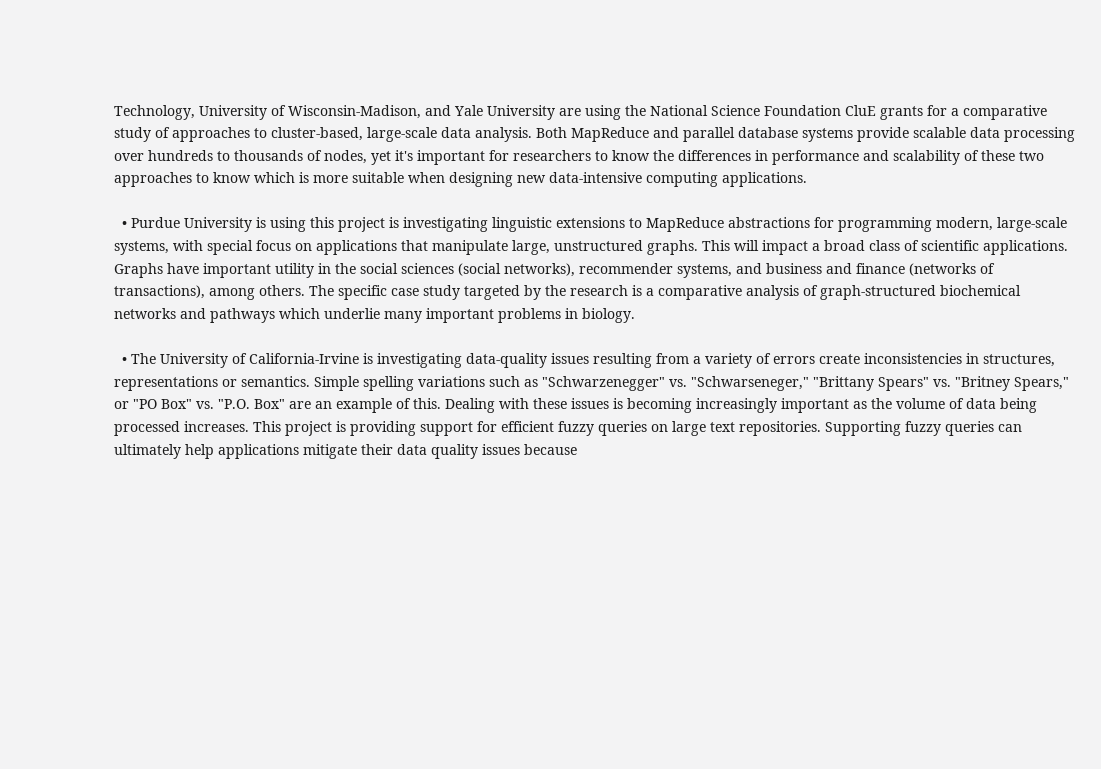Technology, University of Wisconsin-Madison, and Yale University are using the National Science Foundation CluE grants for a comparative study of approaches to cluster-based, large-scale data analysis. Both MapReduce and parallel database systems provide scalable data processing over hundreds to thousands of nodes, yet it's important for researchers to know the differences in performance and scalability of these two approaches to know which is more suitable when designing new data-intensive computing applications.

  • Purdue University is using this project is investigating linguistic extensions to MapReduce abstractions for programming modern, large-scale systems, with special focus on applications that manipulate large, unstructured graphs. This will impact a broad class of scientific applications. Graphs have important utility in the social sciences (social networks), recommender systems, and business and finance (networks of transactions), among others. The specific case study targeted by the research is a comparative analysis of graph-structured biochemical networks and pathways which underlie many important problems in biology.

  • The University of California-Irvine is investigating data-quality issues resulting from a variety of errors create inconsistencies in structures, representations or semantics. Simple spelling variations such as "Schwarzenegger" vs. "Schwarseneger," "Brittany Spears" vs. "Britney Spears," or "PO Box" vs. "P.O. Box" are an example of this. Dealing with these issues is becoming increasingly important as the volume of data being processed increases. This project is providing support for efficient fuzzy queries on large text repositories. Supporting fuzzy queries can ultimately help applications mitigate their data quality issues because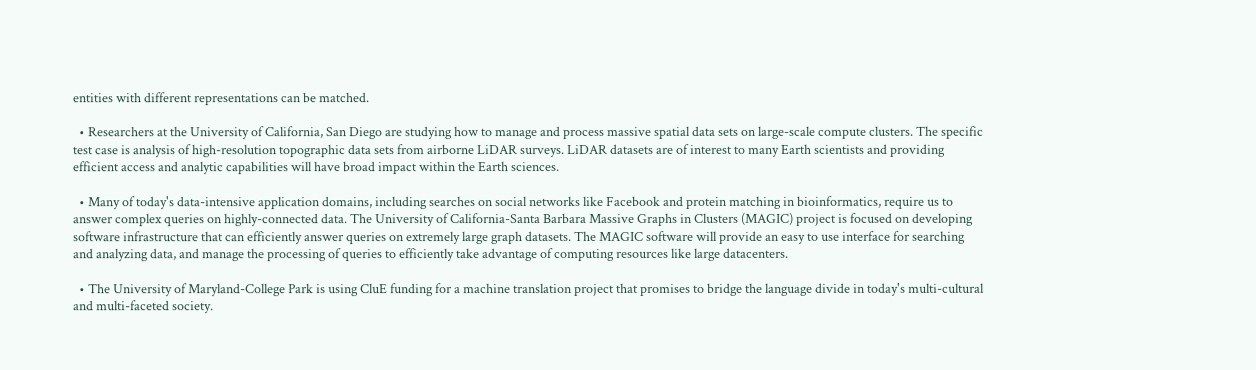entities with different representations can be matched.

  • Researchers at the University of California, San Diego are studying how to manage and process massive spatial data sets on large-scale compute clusters. The specific test case is analysis of high-resolution topographic data sets from airborne LiDAR surveys. LiDAR datasets are of interest to many Earth scientists and providing efficient access and analytic capabilities will have broad impact within the Earth sciences.

  • Many of today's data-intensive application domains, including searches on social networks like Facebook and protein matching in bioinformatics, require us to answer complex queries on highly-connected data. The University of California-Santa Barbara Massive Graphs in Clusters (MAGIC) project is focused on developing software infrastructure that can efficiently answer queries on extremely large graph datasets. The MAGIC software will provide an easy to use interface for searching and analyzing data, and manage the processing of queries to efficiently take advantage of computing resources like large datacenters.

  • The University of Maryland-College Park is using CluE funding for a machine translation project that promises to bridge the language divide in today's multi-cultural and multi-faceted society.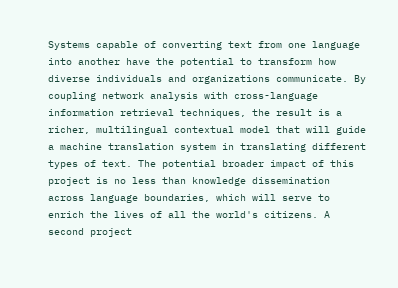Systems capable of converting text from one language into another have the potential to transform how diverse individuals and organizations communicate. By coupling network analysis with cross-language information retrieval techniques, the result is a richer, multilingual contextual model that will guide a machine translation system in translating different types of text. The potential broader impact of this project is no less than knowledge dissemination across language boundaries, which will serve to enrich the lives of all the world's citizens. A second project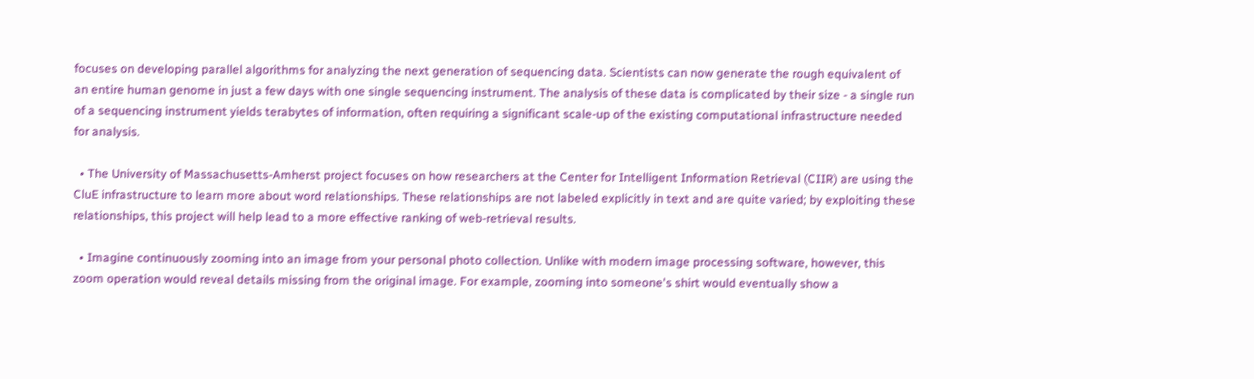focuses on developing parallel algorithms for analyzing the next generation of sequencing data. Scientists can now generate the rough equivalent of an entire human genome in just a few days with one single sequencing instrument. The analysis of these data is complicated by their size - a single run of a sequencing instrument yields terabytes of information, often requiring a significant scale-up of the existing computational infrastructure needed for analysis.

  • The University of Massachusetts-Amherst project focuses on how researchers at the Center for Intelligent Information Retrieval (CIIR) are using the CluE infrastructure to learn more about word relationships. These relationships are not labeled explicitly in text and are quite varied; by exploiting these relationships, this project will help lead to a more effective ranking of web-retrieval results.

  • Imagine continuously zooming into an image from your personal photo collection. Unlike with modern image processing software, however, this zoom operation would reveal details missing from the original image. For example, zooming into someone's shirt would eventually show a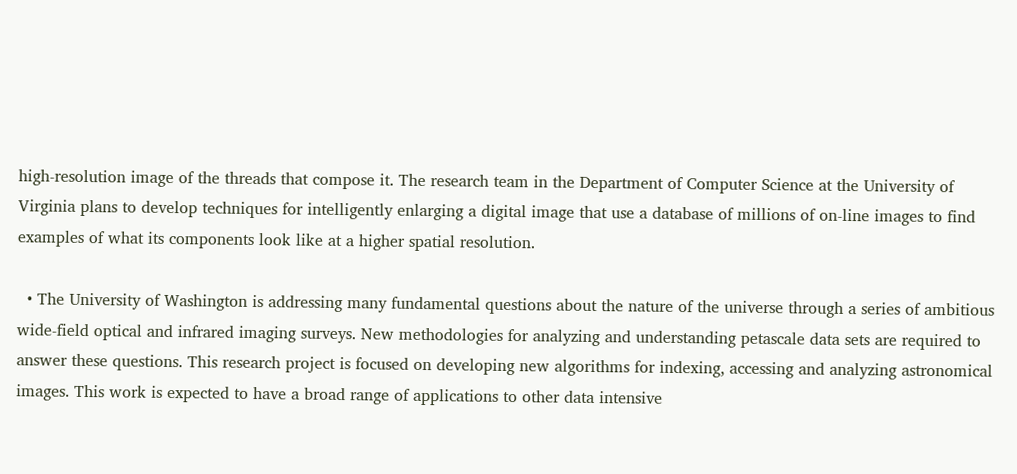high-resolution image of the threads that compose it. The research team in the Department of Computer Science at the University of Virginia plans to develop techniques for intelligently enlarging a digital image that use a database of millions of on-line images to find examples of what its components look like at a higher spatial resolution.

  • The University of Washington is addressing many fundamental questions about the nature of the universe through a series of ambitious wide-field optical and infrared imaging surveys. New methodologies for analyzing and understanding petascale data sets are required to answer these questions. This research project is focused on developing new algorithms for indexing, accessing and analyzing astronomical images. This work is expected to have a broad range of applications to other data intensive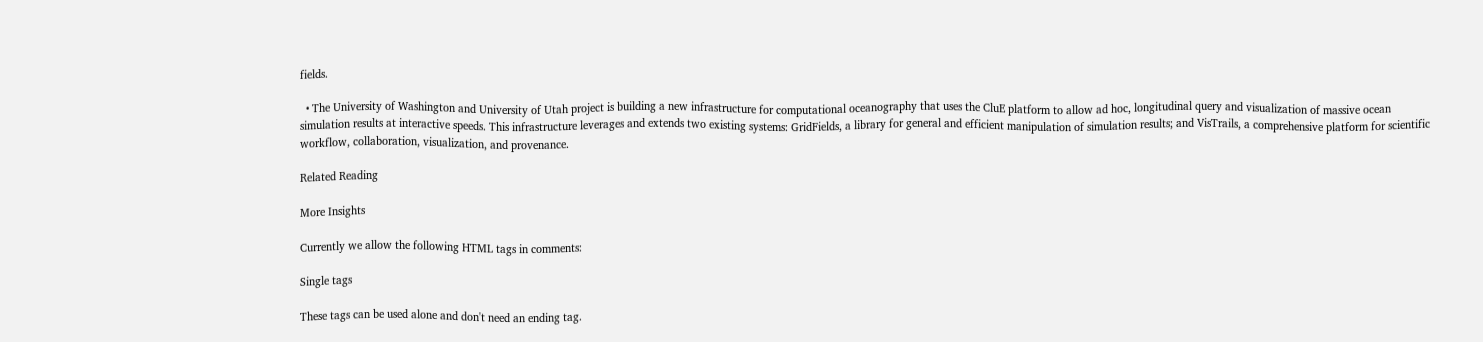fields.

  • The University of Washington and University of Utah project is building a new infrastructure for computational oceanography that uses the CluE platform to allow ad hoc, longitudinal query and visualization of massive ocean simulation results at interactive speeds. This infrastructure leverages and extends two existing systems: GridFields, a library for general and efficient manipulation of simulation results; and VisTrails, a comprehensive platform for scientific workflow, collaboration, visualization, and provenance.

Related Reading

More Insights

Currently we allow the following HTML tags in comments:

Single tags

These tags can be used alone and don't need an ending tag.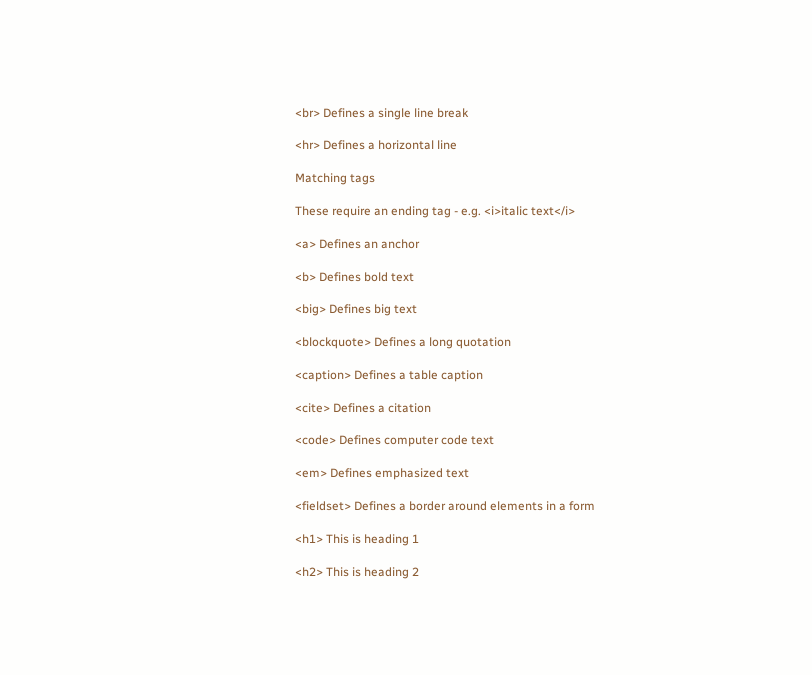<br> Defines a single line break

<hr> Defines a horizontal line

Matching tags

These require an ending tag - e.g. <i>italic text</i>

<a> Defines an anchor

<b> Defines bold text

<big> Defines big text

<blockquote> Defines a long quotation

<caption> Defines a table caption

<cite> Defines a citation

<code> Defines computer code text

<em> Defines emphasized text

<fieldset> Defines a border around elements in a form

<h1> This is heading 1

<h2> This is heading 2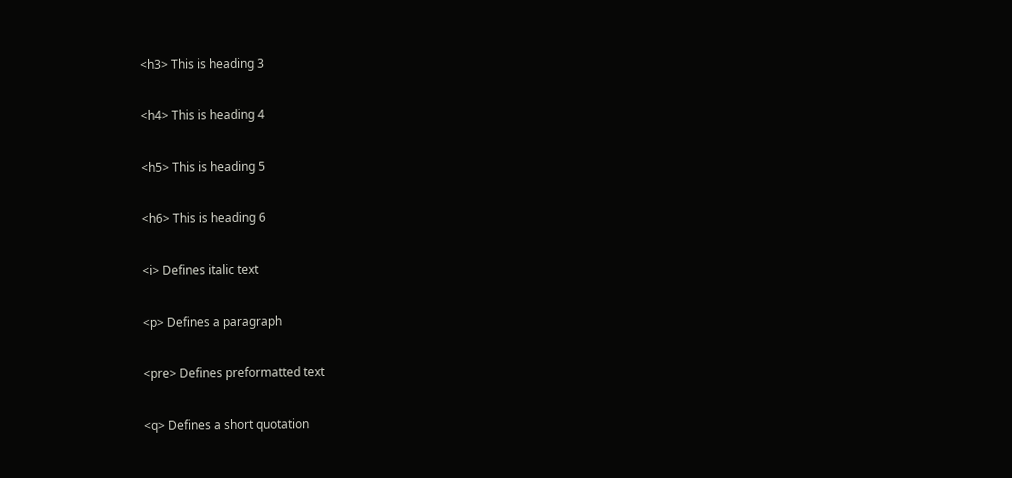<h3> This is heading 3

<h4> This is heading 4

<h5> This is heading 5

<h6> This is heading 6

<i> Defines italic text

<p> Defines a paragraph

<pre> Defines preformatted text

<q> Defines a short quotation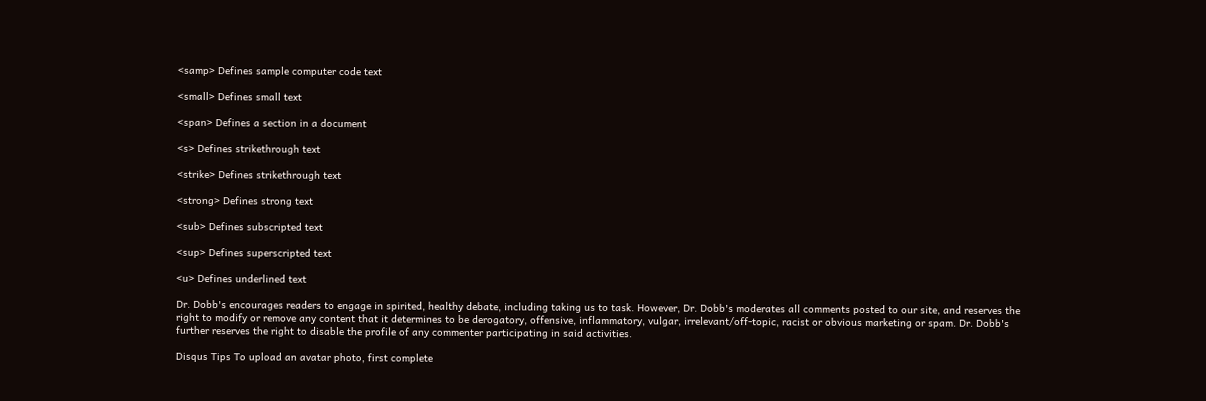<samp> Defines sample computer code text

<small> Defines small text

<span> Defines a section in a document

<s> Defines strikethrough text

<strike> Defines strikethrough text

<strong> Defines strong text

<sub> Defines subscripted text

<sup> Defines superscripted text

<u> Defines underlined text

Dr. Dobb's encourages readers to engage in spirited, healthy debate, including taking us to task. However, Dr. Dobb's moderates all comments posted to our site, and reserves the right to modify or remove any content that it determines to be derogatory, offensive, inflammatory, vulgar, irrelevant/off-topic, racist or obvious marketing or spam. Dr. Dobb's further reserves the right to disable the profile of any commenter participating in said activities.

Disqus Tips To upload an avatar photo, first complete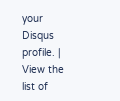your Disqus profile. | View the list of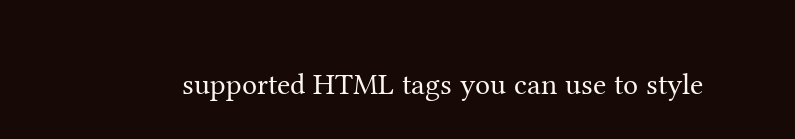supported HTML tags you can use to style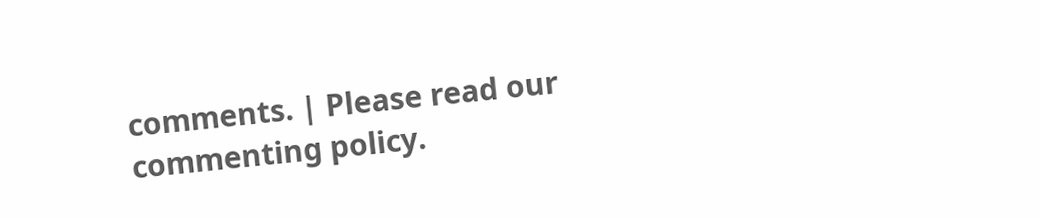comments. | Please read our commenting policy.